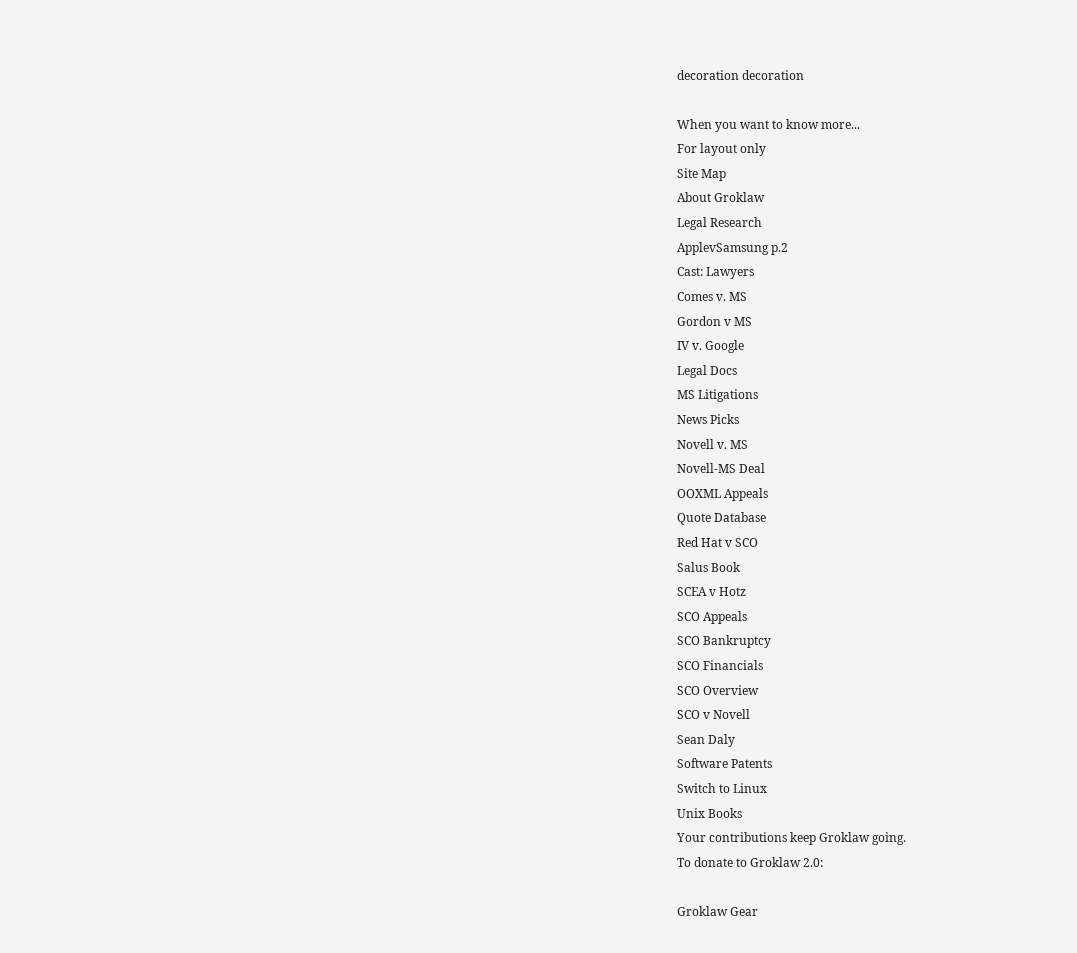decoration decoration

When you want to know more...
For layout only
Site Map
About Groklaw
Legal Research
ApplevSamsung p.2
Cast: Lawyers
Comes v. MS
Gordon v MS
IV v. Google
Legal Docs
MS Litigations
News Picks
Novell v. MS
Novell-MS Deal
OOXML Appeals
Quote Database
Red Hat v SCO
Salus Book
SCEA v Hotz
SCO Appeals
SCO Bankruptcy
SCO Financials
SCO Overview
SCO v Novell
Sean Daly
Software Patents
Switch to Linux
Unix Books
Your contributions keep Groklaw going.
To donate to Groklaw 2.0:

Groklaw Gear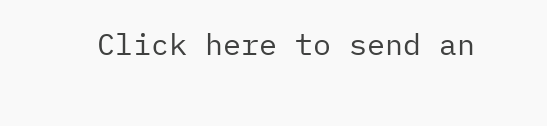Click here to send an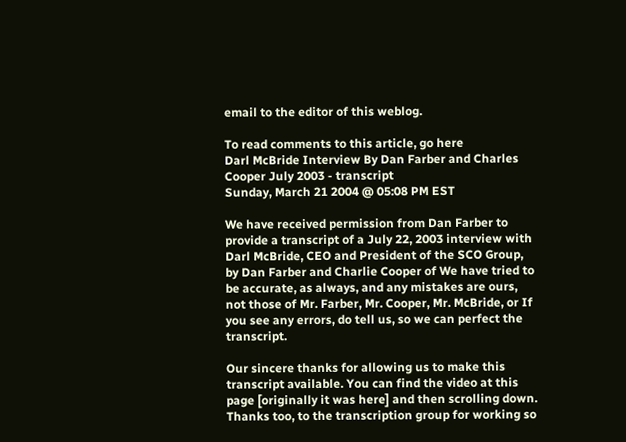email to the editor of this weblog.

To read comments to this article, go here
Darl McBride Interview By Dan Farber and Charles Cooper July 2003 - transcript
Sunday, March 21 2004 @ 05:08 PM EST

We have received permission from Dan Farber to provide a transcript of a July 22, 2003 interview with Darl McBride, CEO and President of the SCO Group, by Dan Farber and Charlie Cooper of We have tried to be accurate, as always, and any mistakes are ours, not those of Mr. Farber, Mr. Cooper, Mr. McBride, or If you see any errors, do tell us, so we can perfect the transcript.

Our sincere thanks for allowing us to make this transcript available. You can find the video at this page [originally it was here] and then scrolling down. Thanks too, to the transcription group for working so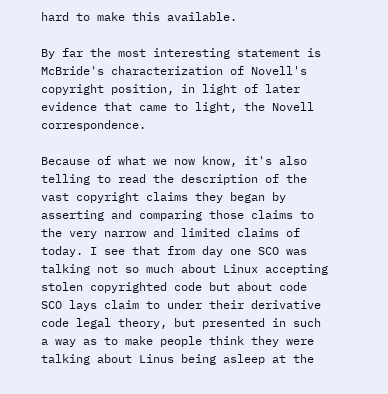hard to make this available.

By far the most interesting statement is McBride's characterization of Novell's copyright position, in light of later evidence that came to light, the Novell correspondence.

Because of what we now know, it's also telling to read the description of the vast copyright claims they began by asserting and comparing those claims to the very narrow and limited claims of today. I see that from day one SCO was talking not so much about Linux accepting stolen copyrighted code but about code SCO lays claim to under their derivative code legal theory, but presented in such a way as to make people think they were talking about Linus being asleep at the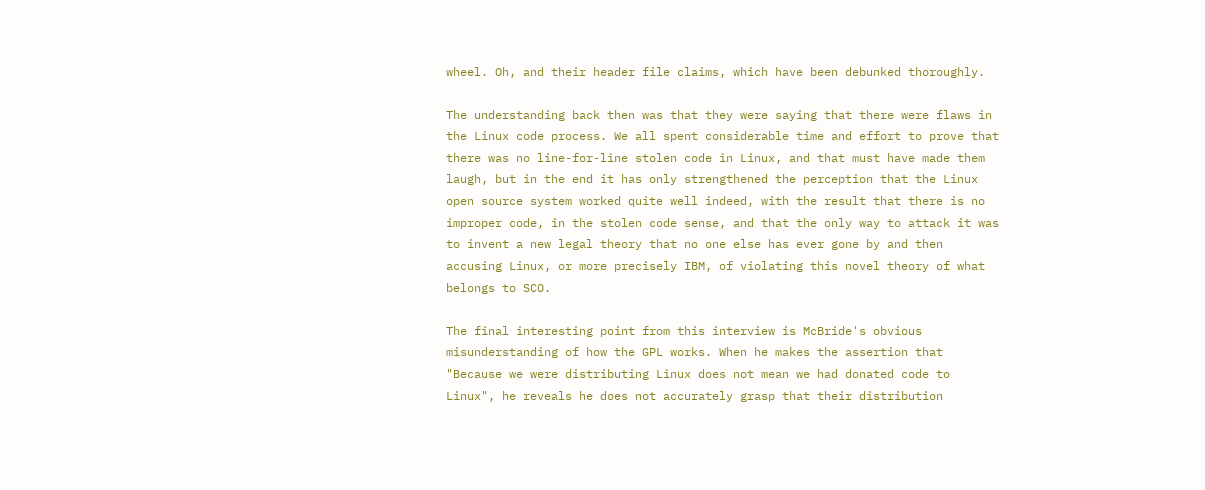wheel. Oh, and their header file claims, which have been debunked thoroughly.

The understanding back then was that they were saying that there were flaws in the Linux code process. We all spent considerable time and effort to prove that there was no line-for-line stolen code in Linux, and that must have made them laugh, but in the end it has only strengthened the perception that the Linux open source system worked quite well indeed, with the result that there is no improper code, in the stolen code sense, and that the only way to attack it was to invent a new legal theory that no one else has ever gone by and then accusing Linux, or more precisely IBM, of violating this novel theory of what belongs to SCO.

The final interesting point from this interview is McBride's obvious misunderstanding of how the GPL works. When he makes the assertion that "Because we were distributing Linux does not mean we had donated code to Linux", he reveals he does not accurately grasp that their distribution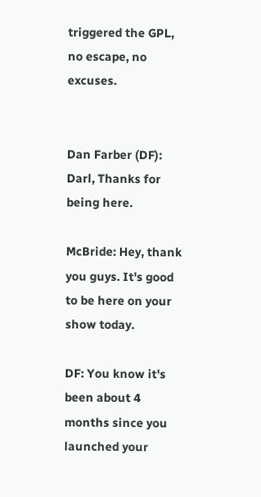triggered the GPL, no escape, no excuses.


Dan Farber (DF): Darl, Thanks for being here.

McBride: Hey, thank you guys. It's good to be here on your show today.

DF: You know it's been about 4 months since you launched your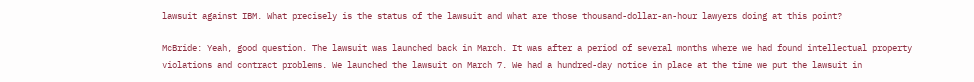lawsuit against IBM. What precisely is the status of the lawsuit and what are those thousand-dollar-an-hour lawyers doing at this point?

McBride: Yeah, good question. The lawsuit was launched back in March. It was after a period of several months where we had found intellectual property violations and contract problems. We launched the lawsuit on March 7. We had a hundred-day notice in place at the time we put the lawsuit in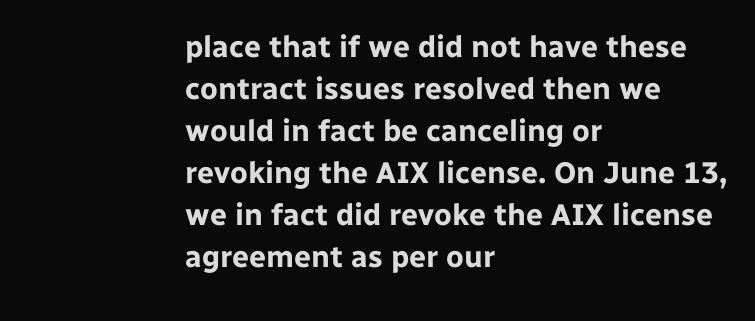place that if we did not have these contract issues resolved then we would in fact be canceling or revoking the AIX license. On June 13, we in fact did revoke the AIX license agreement as per our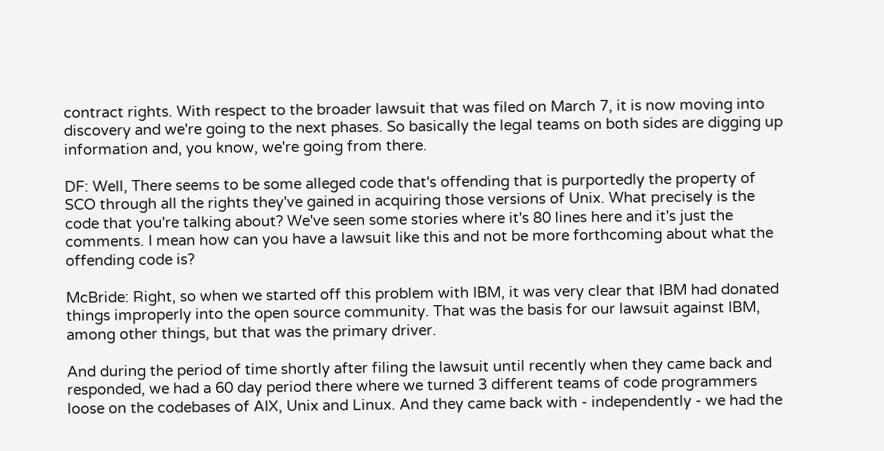contract rights. With respect to the broader lawsuit that was filed on March 7, it is now moving into discovery and we're going to the next phases. So basically the legal teams on both sides are digging up information and, you know, we're going from there.

DF: Well, There seems to be some alleged code that's offending that is purportedly the property of SCO through all the rights they've gained in acquiring those versions of Unix. What precisely is the code that you're talking about? We've seen some stories where it's 80 lines here and it's just the comments. I mean how can you have a lawsuit like this and not be more forthcoming about what the offending code is?

McBride: Right, so when we started off this problem with IBM, it was very clear that IBM had donated things improperly into the open source community. That was the basis for our lawsuit against IBM, among other things, but that was the primary driver.

And during the period of time shortly after filing the lawsuit until recently when they came back and responded, we had a 60 day period there where we turned 3 different teams of code programmers loose on the codebases of AIX, Unix and Linux. And they came back with - independently - we had the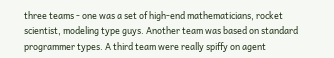three teams - one was a set of high-end mathematicians, rocket scientist, modeling type guys. Another team was based on standard programmer types. A third team were really spiffy on agent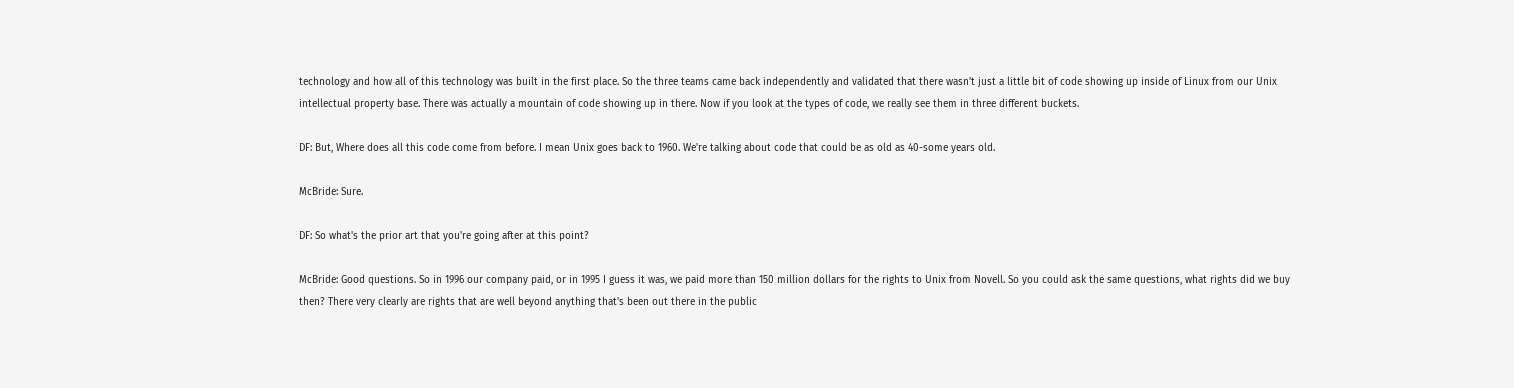technology and how all of this technology was built in the first place. So the three teams came back independently and validated that there wasn't just a little bit of code showing up inside of Linux from our Unix intellectual property base. There was actually a mountain of code showing up in there. Now if you look at the types of code, we really see them in three different buckets.

DF: But, Where does all this code come from before. I mean Unix goes back to 1960. We're talking about code that could be as old as 40-some years old.

McBride: Sure.

DF: So what's the prior art that you're going after at this point?

McBride: Good questions. So in 1996 our company paid, or in 1995 I guess it was, we paid more than 150 million dollars for the rights to Unix from Novell. So you could ask the same questions, what rights did we buy then? There very clearly are rights that are well beyond anything that's been out there in the public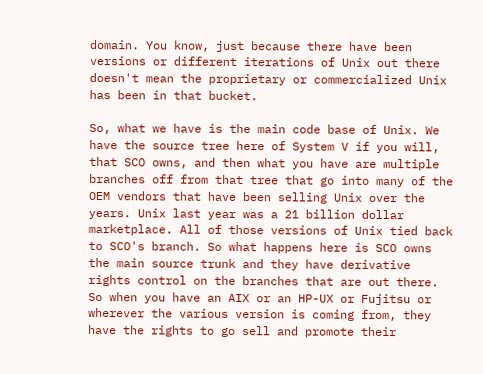domain. You know, just because there have been versions or different iterations of Unix out there doesn't mean the proprietary or commercialized Unix has been in that bucket.

So, what we have is the main code base of Unix. We have the source tree here of System V if you will, that SCO owns, and then what you have are multiple branches off from that tree that go into many of the OEM vendors that have been selling Unix over the years. Unix last year was a 21 billion dollar marketplace. All of those versions of Unix tied back to SCO's branch. So what happens here is SCO owns the main source trunk and they have derivative rights control on the branches that are out there. So when you have an AIX or an HP-UX or Fujitsu or wherever the various version is coming from, they have the rights to go sell and promote their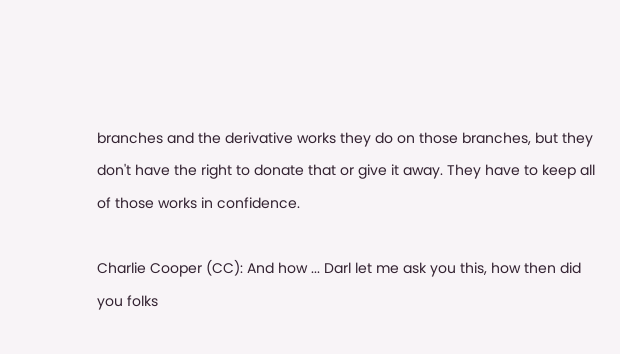branches and the derivative works they do on those branches, but they don't have the right to donate that or give it away. They have to keep all of those works in confidence.

Charlie Cooper (CC): And how ... Darl let me ask you this, how then did you folks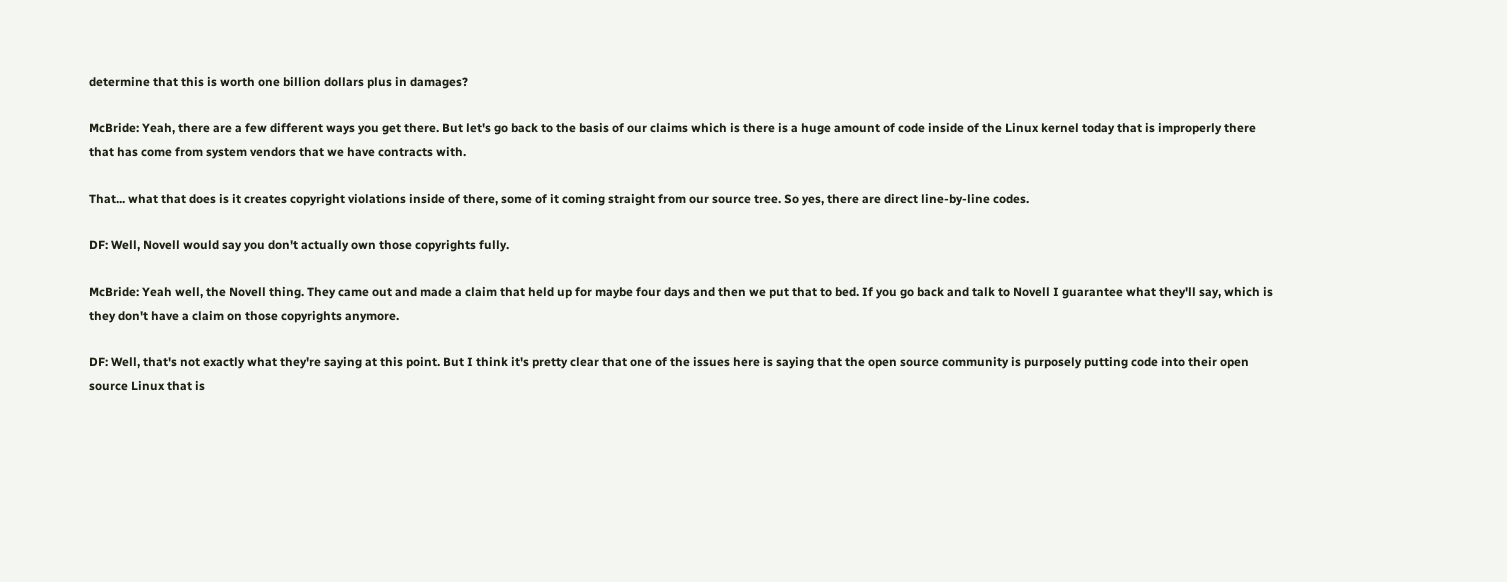determine that this is worth one billion dollars plus in damages?

McBride: Yeah, there are a few different ways you get there. But let's go back to the basis of our claims which is there is a huge amount of code inside of the Linux kernel today that is improperly there that has come from system vendors that we have contracts with.

That... what that does is it creates copyright violations inside of there, some of it coming straight from our source tree. So yes, there are direct line-by-line codes.

DF: Well, Novell would say you don't actually own those copyrights fully.

McBride: Yeah well, the Novell thing. They came out and made a claim that held up for maybe four days and then we put that to bed. If you go back and talk to Novell I guarantee what they'll say, which is they don't have a claim on those copyrights anymore.

DF: Well, that's not exactly what they're saying at this point. But I think it's pretty clear that one of the issues here is saying that the open source community is purposely putting code into their open source Linux that is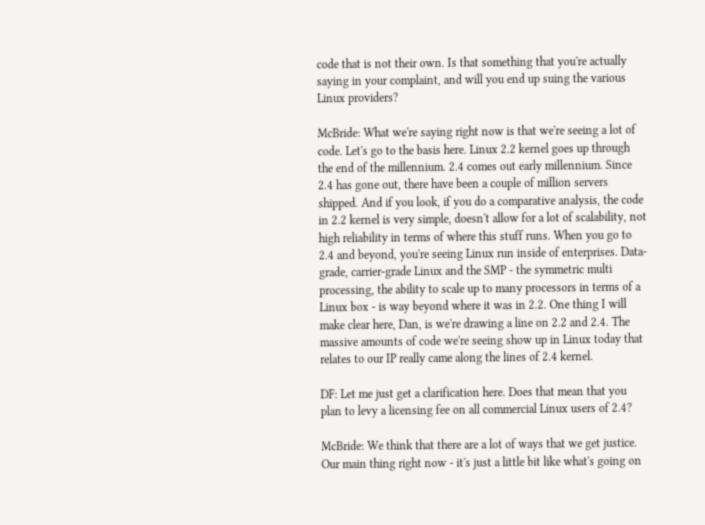code that is not their own. Is that something that you're actually saying in your complaint, and will you end up suing the various Linux providers?

McBride: What we're saying right now is that we're seeing a lot of code. Let's go to the basis here. Linux 2.2 kernel goes up through the end of the millennium. 2.4 comes out early millennium. Since 2.4 has gone out, there have been a couple of million servers shipped. And if you look, if you do a comparative analysis, the code in 2.2 kernel is very simple, doesn't allow for a lot of scalability, not high reliability in terms of where this stuff runs. When you go to 2.4 and beyond, you're seeing Linux run inside of enterprises. Data-grade, carrier-grade Linux and the SMP - the symmetric multi processing, the ability to scale up to many processors in terms of a Linux box - is way beyond where it was in 2.2. One thing I will make clear here, Dan, is we're drawing a line on 2.2 and 2.4. The massive amounts of code we're seeing show up in Linux today that relates to our IP really came along the lines of 2.4 kernel.

DF: Let me just get a clarification here. Does that mean that you plan to levy a licensing fee on all commercial Linux users of 2.4?

McBride: We think that there are a lot of ways that we get justice. Our main thing right now - it's just a little bit like what's going on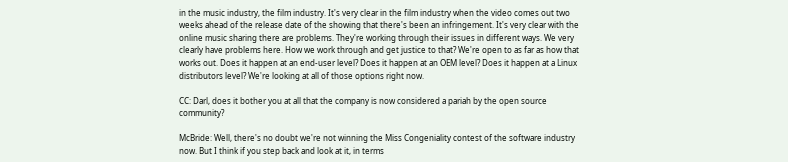in the music industry, the film industry. It's very clear in the film industry when the video comes out two weeks ahead of the release date of the showing that there's been an infringement. It's very clear with the online music sharing there are problems. They're working through their issues in different ways. We very clearly have problems here. How we work through and get justice to that? We're open to as far as how that works out. Does it happen at an end-user level? Does it happen at an OEM level? Does it happen at a Linux distributors level? We're looking at all of those options right now.

CC: Darl, does it bother you at all that the company is now considered a pariah by the open source community?

McBride: Well, there's no doubt we're not winning the Miss Congeniality contest of the software industry now. But I think if you step back and look at it, in terms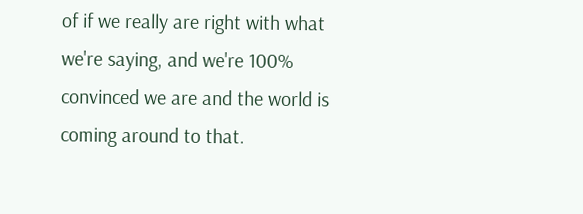of if we really are right with what we're saying, and we're 100% convinced we are and the world is coming around to that.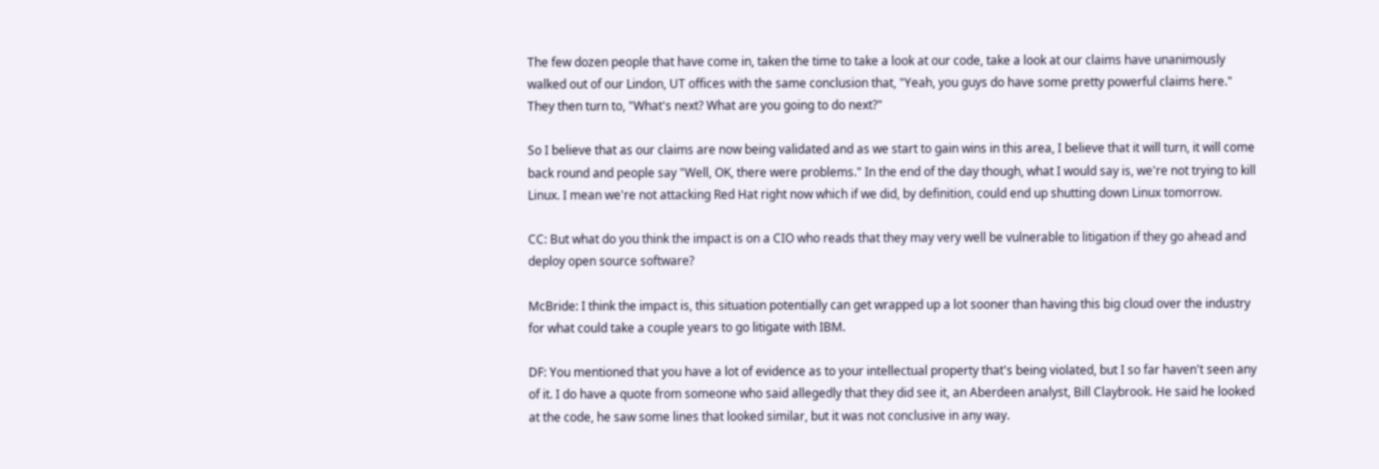The few dozen people that have come in, taken the time to take a look at our code, take a look at our claims have unanimously walked out of our Lindon, UT offices with the same conclusion that, "Yeah, you guys do have some pretty powerful claims here." They then turn to, "What's next? What are you going to do next?"

So I believe that as our claims are now being validated and as we start to gain wins in this area, I believe that it will turn, it will come back round and people say "Well, OK, there were problems." In the end of the day though, what I would say is, we're not trying to kill Linux. I mean we're not attacking Red Hat right now which if we did, by definition, could end up shutting down Linux tomorrow.

CC: But what do you think the impact is on a CIO who reads that they may very well be vulnerable to litigation if they go ahead and deploy open source software?

McBride: I think the impact is, this situation potentially can get wrapped up a lot sooner than having this big cloud over the industry for what could take a couple years to go litigate with IBM.

DF: You mentioned that you have a lot of evidence as to your intellectual property that's being violated, but I so far haven't seen any of it. I do have a quote from someone who said allegedly that they did see it, an Aberdeen analyst, Bill Claybrook. He said he looked at the code, he saw some lines that looked similar, but it was not conclusive in any way.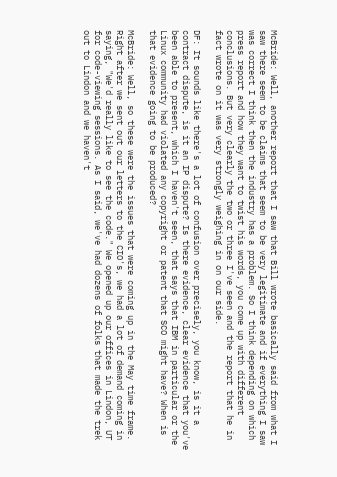McBride: Well, another report that I saw that Bill wrote basically said from what I saw there seem to be claims that seem to be very legitimate and if everything I saw was correct I think then the industry has a problem. So I think depending on which press report and how they want to twist his words, you come up with different conclusions. But very clearly the two or three I've seen and the report that he in fact wrote on it was very strongly weighing in on our side.

DF: It sounds like there's a lot of confusion over precisely, you know, is it a contract dispute, is it an IP dispute? Is there evidence, clear evidence that you've been able to present, which I haven't seen, that says that IBM in particular or the Linux community had violated any copyright or patent that SCO might have? When is that evidence going to be produced?

McBride: Well, so these were the issues that were coming up in the May time frame. Right after we sent out our letters to the CIO's, we had a lot of demand coming in saying, "We'd really like to see the code." We opened up our offices in Lindon, UT for code-viewing sessions. As I said, we've had dozens of folks that made the trek out to Lindon and we haven't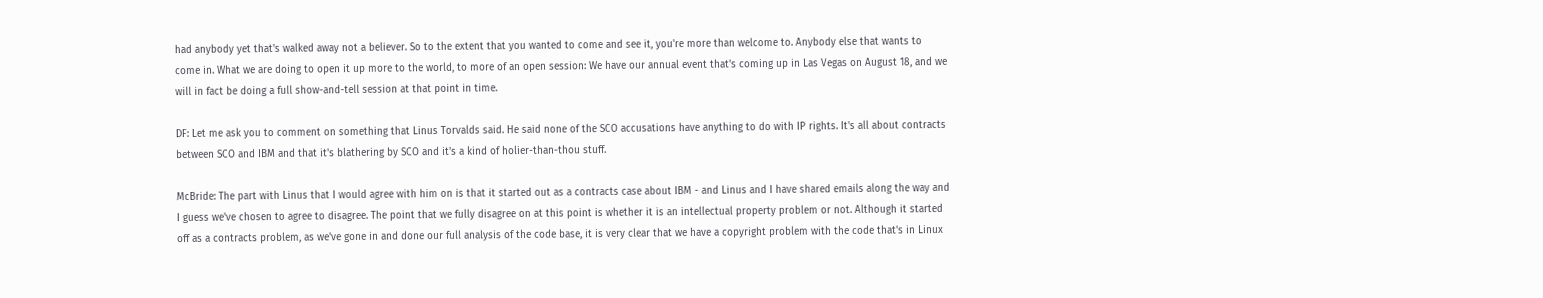had anybody yet that's walked away not a believer. So to the extent that you wanted to come and see it, you're more than welcome to. Anybody else that wants to come in. What we are doing to open it up more to the world, to more of an open session: We have our annual event that's coming up in Las Vegas on August 18, and we will in fact be doing a full show-and-tell session at that point in time.

DF: Let me ask you to comment on something that Linus Torvalds said. He said none of the SCO accusations have anything to do with IP rights. It's all about contracts between SCO and IBM and that it's blathering by SCO and it's a kind of holier-than-thou stuff.

McBride: The part with Linus that I would agree with him on is that it started out as a contracts case about IBM - and Linus and I have shared emails along the way and I guess we've chosen to agree to disagree. The point that we fully disagree on at this point is whether it is an intellectual property problem or not. Although it started off as a contracts problem, as we've gone in and done our full analysis of the code base, it is very clear that we have a copyright problem with the code that's in Linux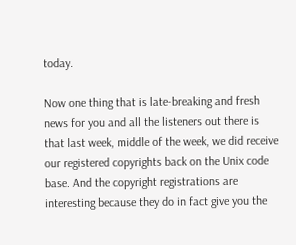today.

Now one thing that is late-breaking and fresh news for you and all the listeners out there is that last week, middle of the week, we did receive our registered copyrights back on the Unix code base. And the copyright registrations are interesting because they do in fact give you the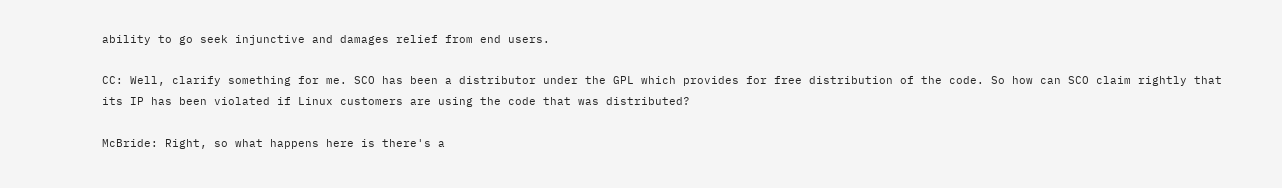ability to go seek injunctive and damages relief from end users.

CC: Well, clarify something for me. SCO has been a distributor under the GPL which provides for free distribution of the code. So how can SCO claim rightly that its IP has been violated if Linux customers are using the code that was distributed?

McBride: Right, so what happens here is there's a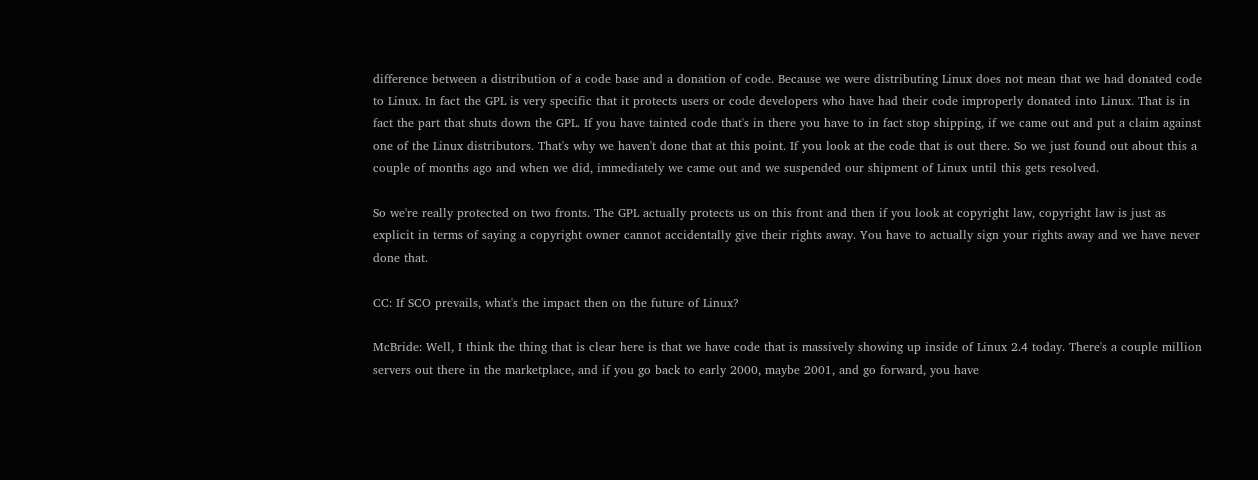difference between a distribution of a code base and a donation of code. Because we were distributing Linux does not mean that we had donated code to Linux. In fact the GPL is very specific that it protects users or code developers who have had their code improperly donated into Linux. That is in fact the part that shuts down the GPL. If you have tainted code that's in there you have to in fact stop shipping, if we came out and put a claim against one of the Linux distributors. That's why we haven't done that at this point. If you look at the code that is out there. So we just found out about this a couple of months ago and when we did, immediately we came out and we suspended our shipment of Linux until this gets resolved.

So we're really protected on two fronts. The GPL actually protects us on this front and then if you look at copyright law, copyright law is just as explicit in terms of saying a copyright owner cannot accidentally give their rights away. You have to actually sign your rights away and we have never done that.

CC: If SCO prevails, what's the impact then on the future of Linux?

McBride: Well, I think the thing that is clear here is that we have code that is massively showing up inside of Linux 2.4 today. There's a couple million servers out there in the marketplace, and if you go back to early 2000, maybe 2001, and go forward, you have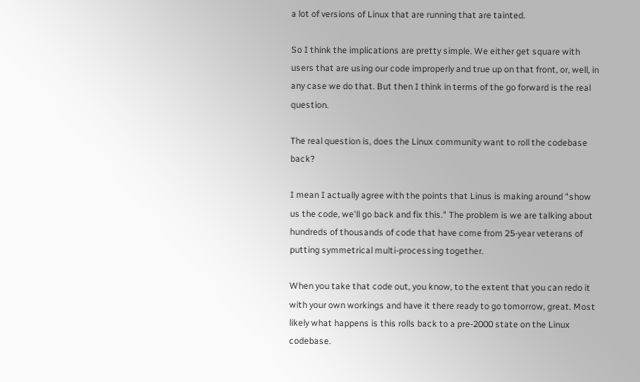a lot of versions of Linux that are running that are tainted.

So I think the implications are pretty simple. We either get square with users that are using our code improperly and true up on that front, or, well, in any case we do that. But then I think in terms of the go forward is the real question.

The real question is, does the Linux community want to roll the codebase back?

I mean I actually agree with the points that Linus is making around "show us the code, we'll go back and fix this." The problem is we are talking about hundreds of thousands of code that have come from 25-year veterans of putting symmetrical multi-processing together.

When you take that code out, you know, to the extent that you can redo it with your own workings and have it there ready to go tomorrow, great. Most likely what happens is this rolls back to a pre-2000 state on the Linux codebase.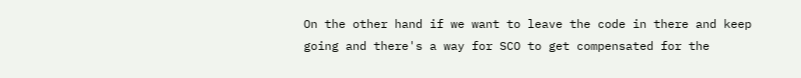On the other hand if we want to leave the code in there and keep going and there's a way for SCO to get compensated for the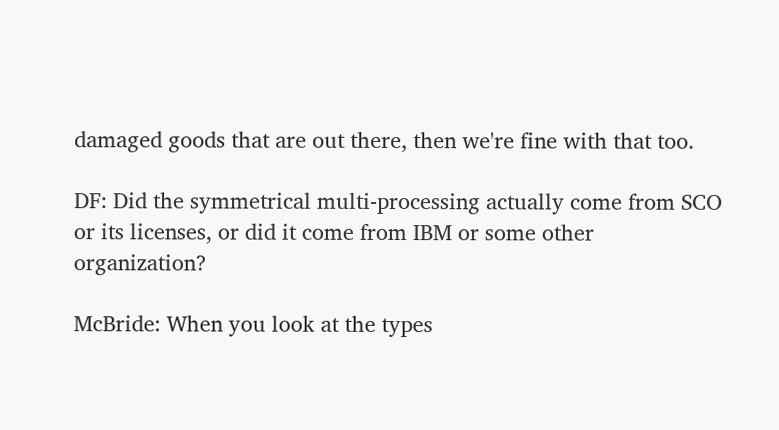damaged goods that are out there, then we're fine with that too.

DF: Did the symmetrical multi-processing actually come from SCO or its licenses, or did it come from IBM or some other organization?

McBride: When you look at the types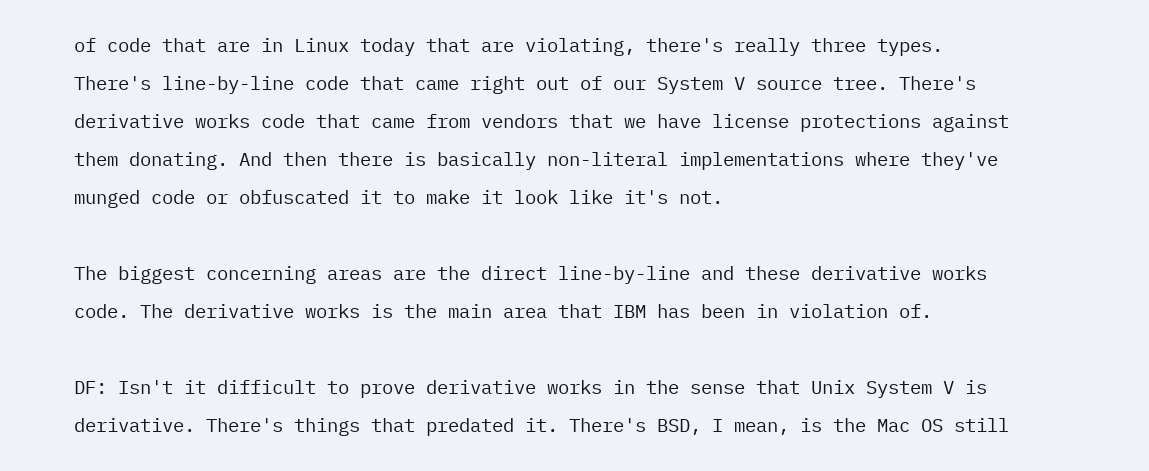of code that are in Linux today that are violating, there's really three types. There's line-by-line code that came right out of our System V source tree. There's derivative works code that came from vendors that we have license protections against them donating. And then there is basically non-literal implementations where they've munged code or obfuscated it to make it look like it's not.

The biggest concerning areas are the direct line-by-line and these derivative works code. The derivative works is the main area that IBM has been in violation of.

DF: Isn't it difficult to prove derivative works in the sense that Unix System V is derivative. There's things that predated it. There's BSD, I mean, is the Mac OS still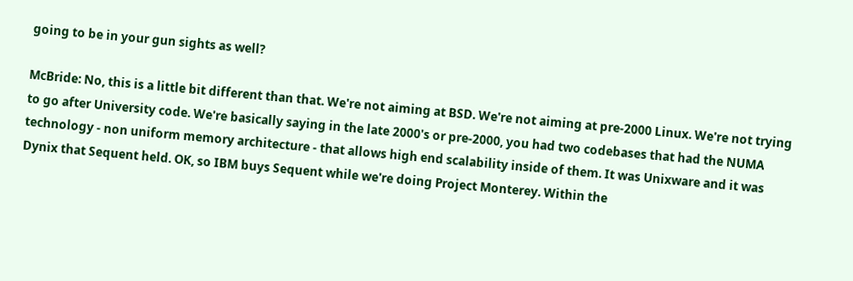going to be in your gun sights as well?

McBride: No, this is a little bit different than that. We're not aiming at BSD. We're not aiming at pre-2000 Linux. We're not trying to go after University code. We're basically saying in the late 2000's or pre-2000, you had two codebases that had the NUMA technology - non uniform memory architecture - that allows high end scalability inside of them. It was Unixware and it was Dynix that Sequent held. OK, so IBM buys Sequent while we're doing Project Monterey. Within the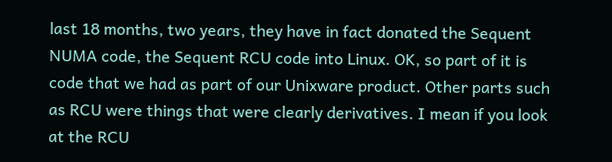last 18 months, two years, they have in fact donated the Sequent NUMA code, the Sequent RCU code into Linux. OK, so part of it is code that we had as part of our Unixware product. Other parts such as RCU were things that were clearly derivatives. I mean if you look at the RCU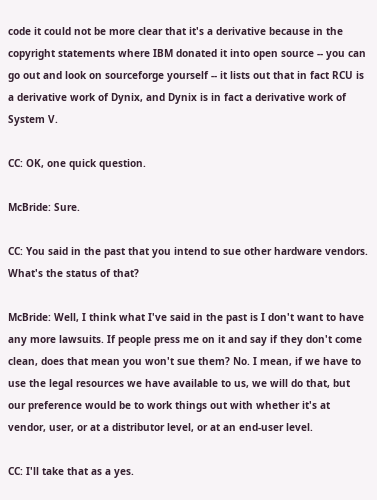code it could not be more clear that it's a derivative because in the copyright statements where IBM donated it into open source -- you can go out and look on sourceforge yourself -- it lists out that in fact RCU is a derivative work of Dynix, and Dynix is in fact a derivative work of System V.

CC: OK, one quick question.

McBride: Sure.

CC: You said in the past that you intend to sue other hardware vendors. What's the status of that?

McBride: Well, I think what I've said in the past is I don't want to have any more lawsuits. If people press me on it and say if they don't come clean, does that mean you won't sue them? No. I mean, if we have to use the legal resources we have available to us, we will do that, but our preference would be to work things out with whether it's at vendor, user, or at a distributor level, or at an end-user level.

CC: I'll take that as a yes.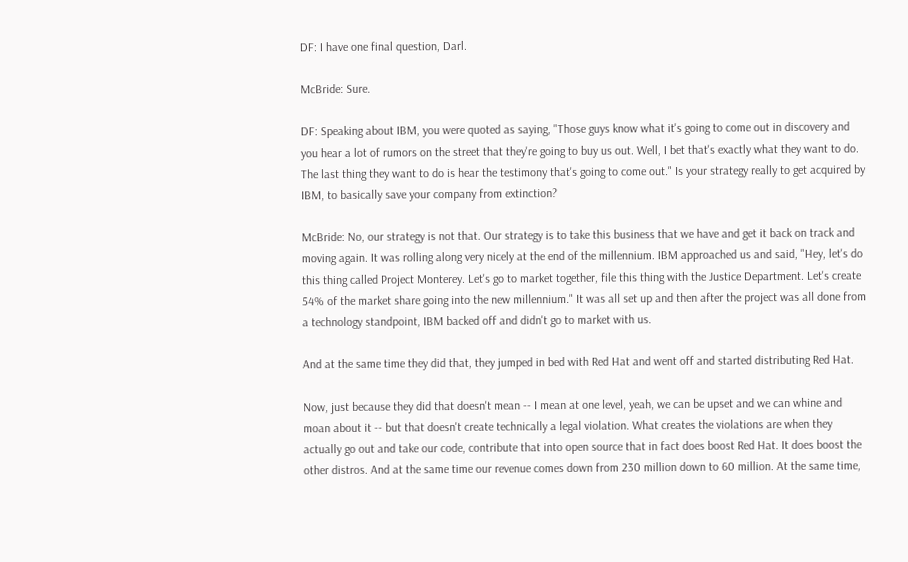DF: I have one final question, Darl.

McBride: Sure.

DF: Speaking about IBM, you were quoted as saying, "Those guys know what it's going to come out in discovery and you hear a lot of rumors on the street that they're going to buy us out. Well, I bet that's exactly what they want to do. The last thing they want to do is hear the testimony that's going to come out." Is your strategy really to get acquired by IBM, to basically save your company from extinction?

McBride: No, our strategy is not that. Our strategy is to take this business that we have and get it back on track and moving again. It was rolling along very nicely at the end of the millennium. IBM approached us and said, "Hey, let's do this thing called Project Monterey. Let's go to market together, file this thing with the Justice Department. Let's create 54% of the market share going into the new millennium." It was all set up and then after the project was all done from a technology standpoint, IBM backed off and didn't go to market with us.

And at the same time they did that, they jumped in bed with Red Hat and went off and started distributing Red Hat.

Now, just because they did that doesn't mean -- I mean at one level, yeah, we can be upset and we can whine and moan about it -- but that doesn't create technically a legal violation. What creates the violations are when they actually go out and take our code, contribute that into open source that in fact does boost Red Hat. It does boost the other distros. And at the same time our revenue comes down from 230 million down to 60 million. At the same time,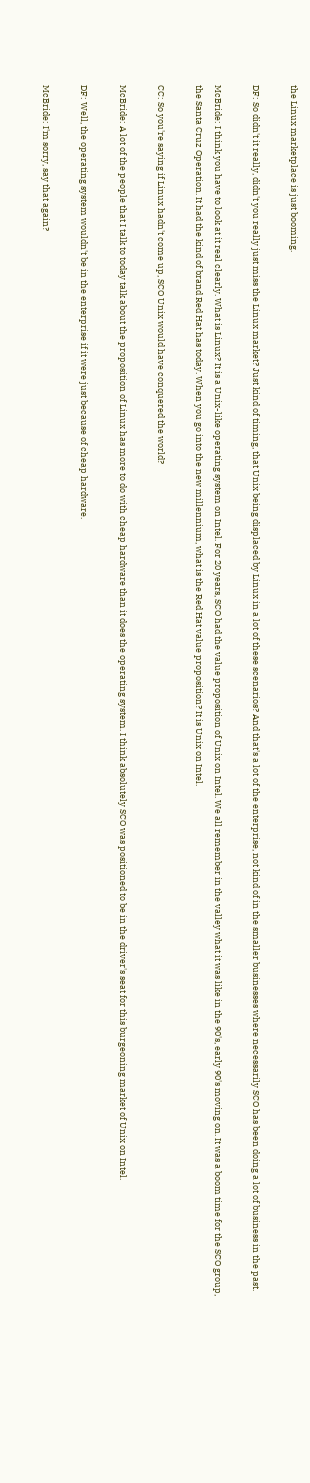the Linux marketplace is just booming.

DF: So didn't it really, didn't you really just miss the Linux market? Just kind of timing, that Unix being displaced by Linux in a lot of these scenarios? And that's a lot of the enterprise, not kind of in the smaller businesses where necessarily SCO has been doing a lot of business in the past.

McBride: I think you have to look at it real clearly. What is Linux? It is a Unix-like operating system on Intel. For 20 years, SCO had the value proposition of Unix on Intel. We all remember in the valley what it was like in the 90's, early 90's moving on. It was a boom time for the SCO group, the Santa Cruz Operation. It had the kind of brand Red Hat has today. When you go into the new millennium, what is the Red Hat value proposition? It is Unix on Intel.

CC: So you're saying if Linux hadn't come up, SCO Unix would have conquered the world?

McBride: A lot of the people that I talk to today talk about the proposition of Linux has more to do with cheap hardware than it does the operating system. I think absolutely SCO was positioned to be in the driver's seat for this burgeoning market of Unix on Intel.

DF: Well, the operating system wouldn't be in the enterprise if it were just because of cheap hardware.

McBride: I'm sorry, say that again?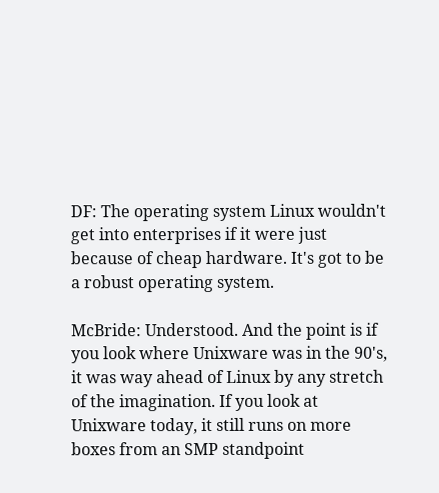DF: The operating system Linux wouldn't get into enterprises if it were just because of cheap hardware. It's got to be a robust operating system.

McBride: Understood. And the point is if you look where Unixware was in the 90's, it was way ahead of Linux by any stretch of the imagination. If you look at Unixware today, it still runs on more boxes from an SMP standpoint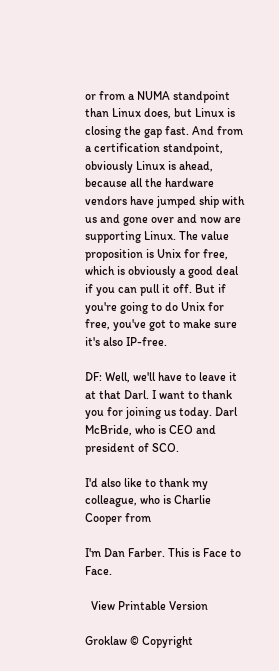or from a NUMA standpoint than Linux does, but Linux is closing the gap fast. And from a certification standpoint, obviously Linux is ahead, because all the hardware vendors have jumped ship with us and gone over and now are supporting Linux. The value proposition is Unix for free, which is obviously a good deal if you can pull it off. But if you're going to do Unix for free, you've got to make sure it's also IP-free.

DF: Well, we'll have to leave it at that Darl. I want to thank you for joining us today. Darl McBride, who is CEO and president of SCO.

I'd also like to thank my colleague, who is Charlie Cooper from

I'm Dan Farber. This is Face to Face.

  View Printable Version

Groklaw © Copyright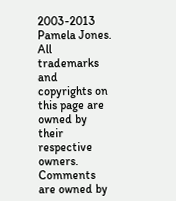2003-2013 Pamela Jones.
All trademarks and copyrights on this page are owned by their respective owners.
Comments are owned by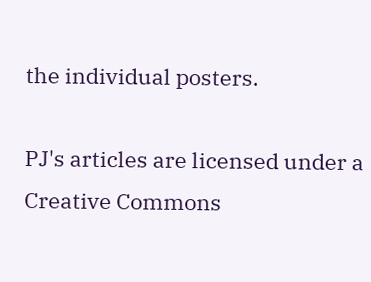the individual posters.

PJ's articles are licensed under a Creative Commons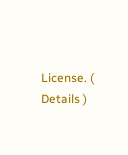License. ( Details )